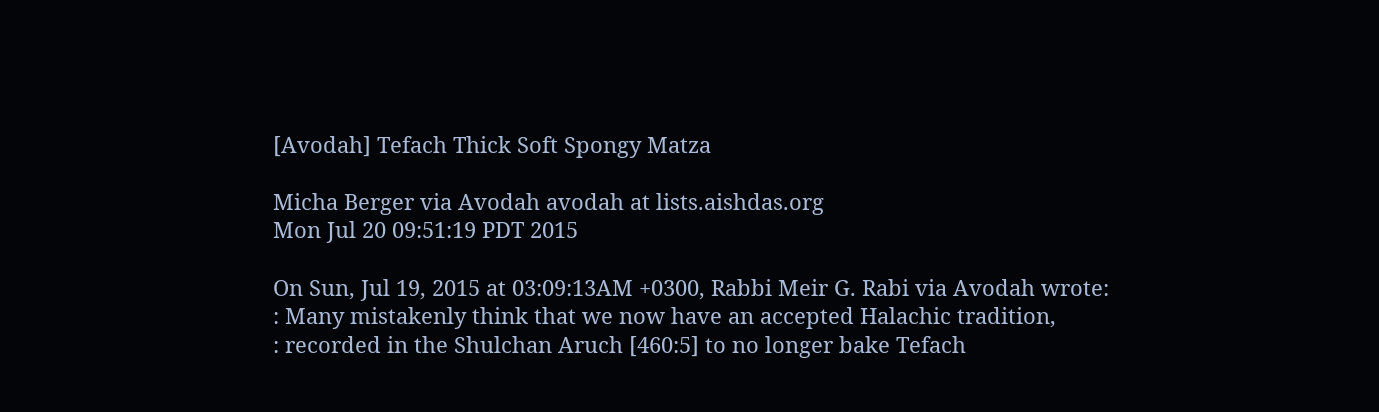[Avodah] Tefach Thick Soft Spongy Matza

Micha Berger via Avodah avodah at lists.aishdas.org
Mon Jul 20 09:51:19 PDT 2015

On Sun, Jul 19, 2015 at 03:09:13AM +0300, Rabbi Meir G. Rabi via Avodah wrote:
: Many mistakenly think that we now have an accepted Halachic tradition,
: recorded in the Shulchan Aruch [460:5] to no longer bake Tefach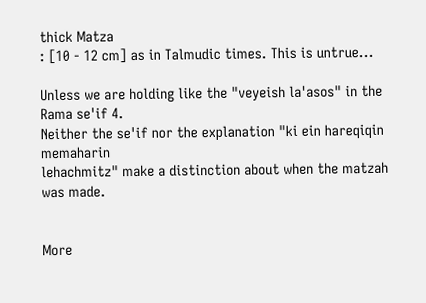thick Matza
: [10 - 12 cm] as in Talmudic times. This is untrue...

Unless we are holding like the "veyeish la'asos" in the Rama se'if 4.
Neither the se'if nor the explanation "ki ein hareqiqin memaharin
lehachmitz" make a distinction about when the matzah was made.


More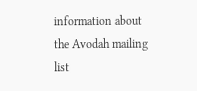information about the Avodah mailing list